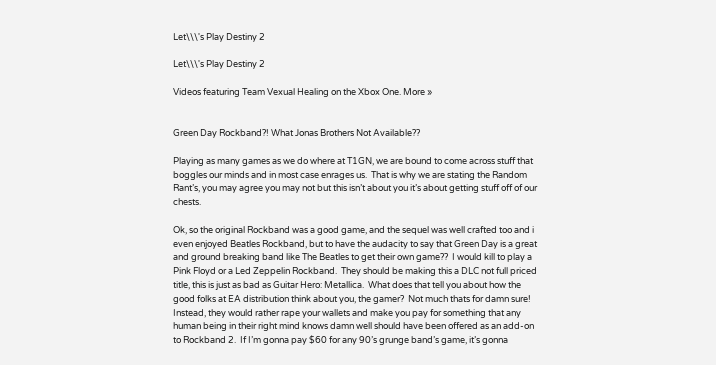Let\\\'s Play Destiny 2

Let\\\'s Play Destiny 2

Videos featuring Team Vexual Healing on the Xbox One. More »


Green Day Rockband?! What Jonas Brothers Not Available??

Playing as many games as we do where at T1GN, we are bound to come across stuff that boggles our minds and in most case enrages us.  That is why we are stating the Random Rant’s, you may agree you may not but this isn’t about you it’s about getting stuff off of our chests.

Ok, so the original Rockband was a good game, and the sequel was well crafted too and i even enjoyed Beatles Rockband, but to have the audacity to say that Green Day is a great and ground breaking band like The Beatles to get their own game??  I would kill to play a Pink Floyd or a Led Zeppelin Rockband.  They should be making this a DLC not full priced title, this is just as bad as Guitar Hero: Metallica.  What does that tell you about how the good folks at EA distribution think about you, the gamer?  Not much thats for damn sure!  Instead, they would rather rape your wallets and make you pay for something that any human being in their right mind knows damn well should have been offered as an add-on to Rockband 2.  If I’m gonna pay $60 for any 90’s grunge band’s game, it’s gonna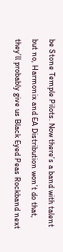be Stone Temple Pilots. Now there’s a band with talent but no, Harmonix and EA Distribution won’t do that, they’ll probably give us Black Eyed Peas Rockband next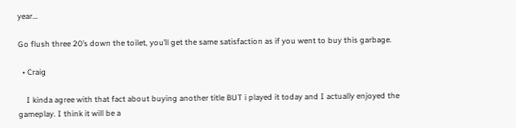year…

Go flush three 20’s down the toilet, you’ll get the same satisfaction as if you went to buy this garbage.

  • Craig

    I kinda agree with that fact about buying another title BUT i played it today and I actually enjoyed the gameplay. I think it will be a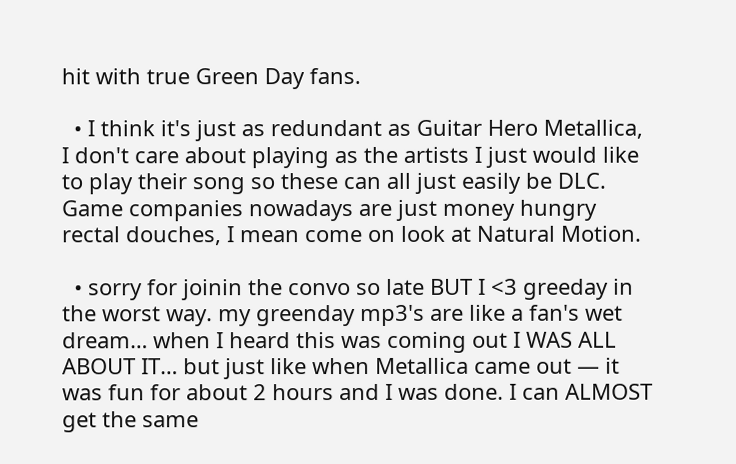hit with true Green Day fans.

  • I think it's just as redundant as Guitar Hero Metallica, I don't care about playing as the artists I just would like to play their song so these can all just easily be DLC. Game companies nowadays are just money hungry rectal douches, I mean come on look at Natural Motion.

  • sorry for joinin the convo so late BUT I <3 greeday in the worst way. my greenday mp3's are like a fan's wet dream… when I heard this was coming out I WAS ALL ABOUT IT… but just like when Metallica came out — it was fun for about 2 hours and I was done. I can ALMOST get the same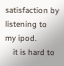satisfaction by listening to my ipod.
    it is hard to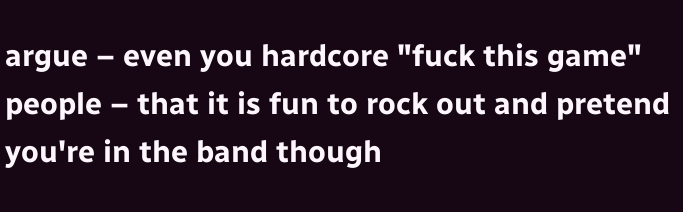argue – even you hardcore "fuck this game" people – that it is fun to rock out and pretend you're in the band though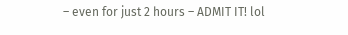– even for just 2 hours – ADMIT IT! lol